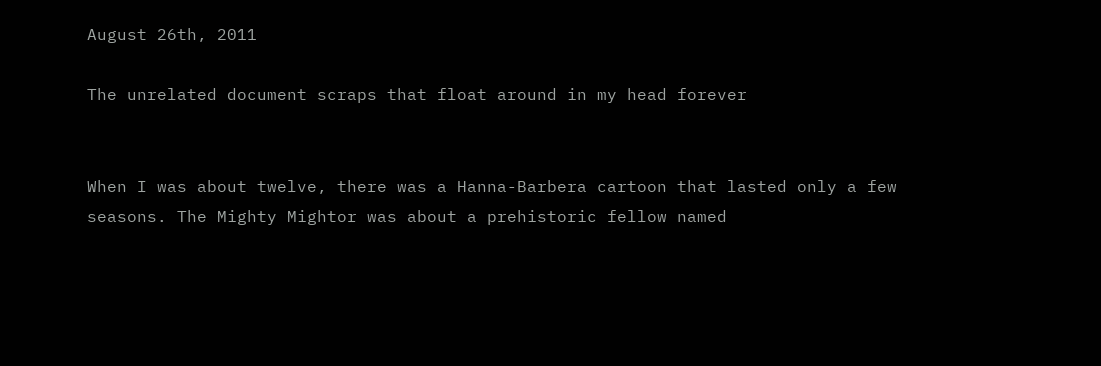August 26th, 2011

The unrelated document scraps that float around in my head forever


When I was about twelve, there was a Hanna-Barbera cartoon that lasted only a few seasons. The Mighty Mightor was about a prehistoric fellow named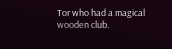Tor who had a magical wooden club.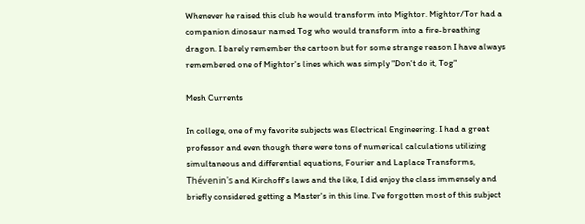Whenever he raised this club he would transform into Mightor. Mightor/Tor had a companion dinosaur named Tog who would transform into a fire-breathing dragon. I barely remember the cartoon but for some strange reason I have always remembered one of Mightor's lines which was simply "Don't do it, Tog"

Mesh Currents

In college, one of my favorite subjects was Electrical Engineering. I had a great professor and even though there were tons of numerical calculations utilizing simultaneous and differential equations, Fourier and Laplace Transforms, Thévenin's and Kirchoff's laws and the like, I did enjoy the class immensely and briefly considered getting a Master's in this line. I've forgotten most of this subject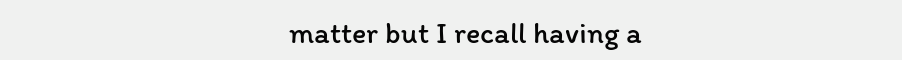matter but I recall having a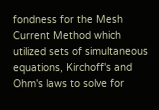fondness for the Mesh Current Method which utilized sets of simultaneous equations, Kirchoff's and Ohm's laws to solve for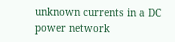unknown currents in a DC power network